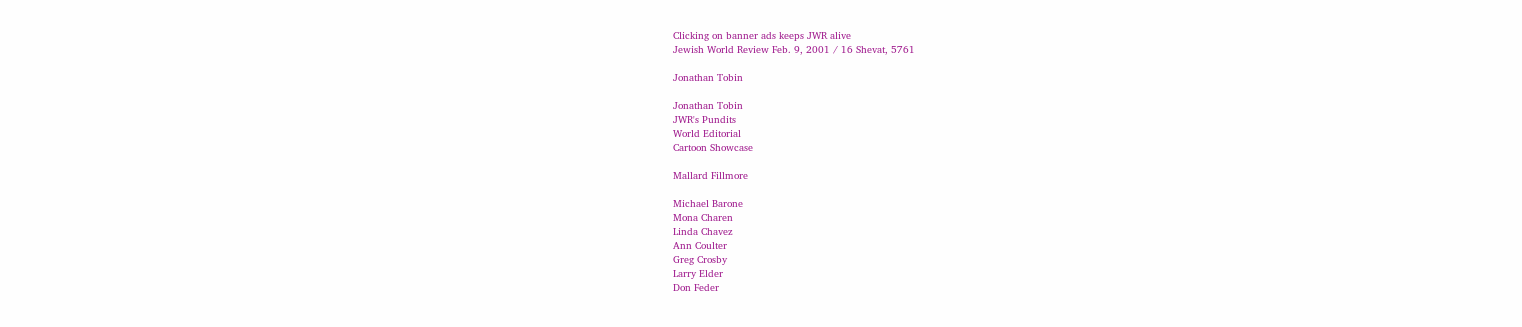Clicking on banner ads keeps JWR alive
Jewish World Review Feb. 9, 2001 / 16 Shevat, 5761

Jonathan Tobin

Jonathan Tobin
JWR's Pundits
World Editorial
Cartoon Showcase

Mallard Fillmore

Michael Barone
Mona Charen
Linda Chavez
Ann Coulter
Greg Crosby
Larry Elder
Don Feder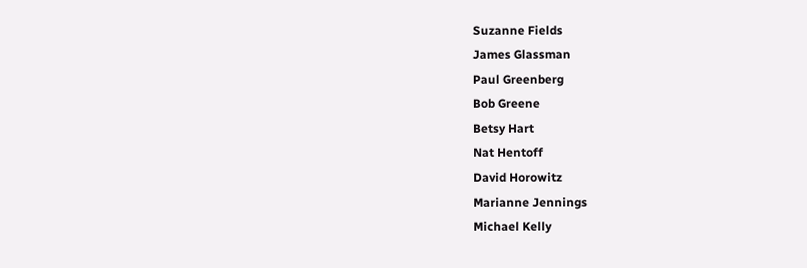Suzanne Fields
James Glassman
Paul Greenberg
Bob Greene
Betsy Hart
Nat Hentoff
David Horowitz
Marianne Jennings
Michael Kelly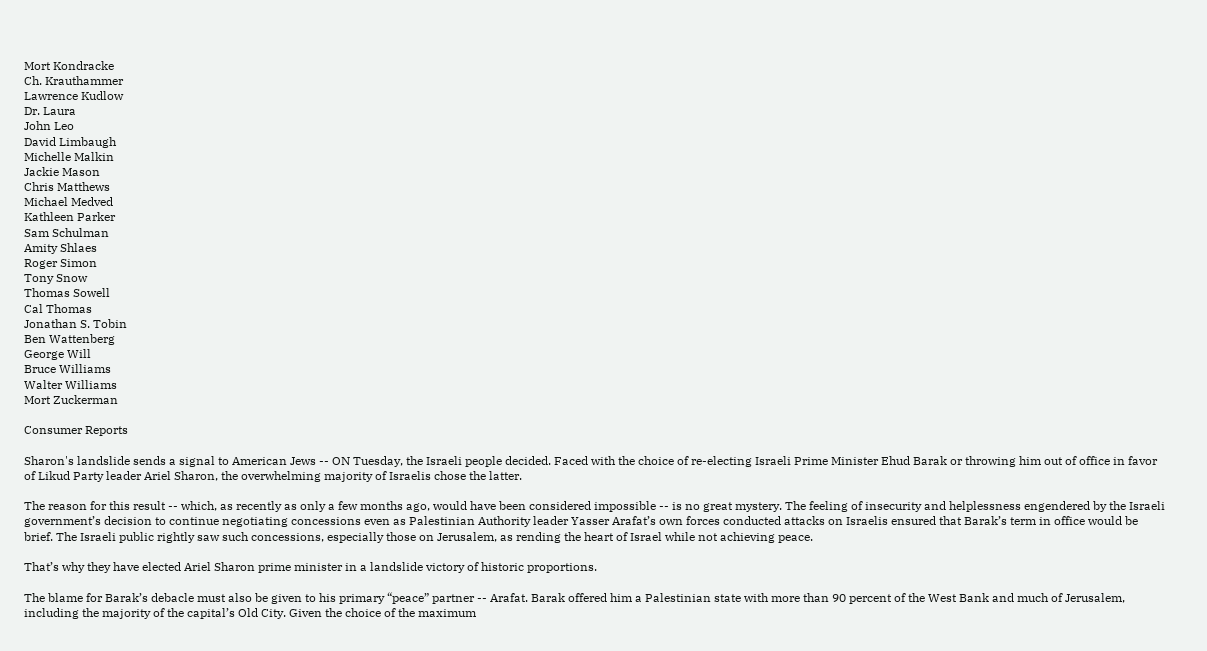Mort Kondracke
Ch. Krauthammer
Lawrence Kudlow
Dr. Laura
John Leo
David Limbaugh
Michelle Malkin
Jackie Mason
Chris Matthews
Michael Medved
Kathleen Parker
Sam Schulman
Amity Shlaes
Roger Simon
Tony Snow
Thomas Sowell
Cal Thomas
Jonathan S. Tobin
Ben Wattenberg
George Will
Bruce Williams
Walter Williams
Mort Zuckerman

Consumer Reports

Sharon's landslide sends a signal to American Jews -- ON Tuesday, the Israeli people decided. Faced with the choice of re-electing Israeli Prime Minister Ehud Barak or throwing him out of office in favor of Likud Party leader Ariel Sharon, the overwhelming majority of Israelis chose the latter.

The reason for this result -- which, as recently as only a few months ago, would have been considered impossible -- is no great mystery. The feeling of insecurity and helplessness engendered by the Israeli government’s decision to continue negotiating concessions even as Palestinian Authority leader Yasser Arafat’s own forces conducted attacks on Israelis ensured that Barak’s term in office would be brief. The Israeli public rightly saw such concessions, especially those on Jerusalem, as rending the heart of Israel while not achieving peace.

That’s why they have elected Ariel Sharon prime minister in a landslide victory of historic proportions.

The blame for Barak’s debacle must also be given to his primary “peace” partner -- Arafat. Barak offered him a Palestinian state with more than 90 percent of the West Bank and much of Jerusalem, including the majority of the capital’s Old City. Given the choice of the maximum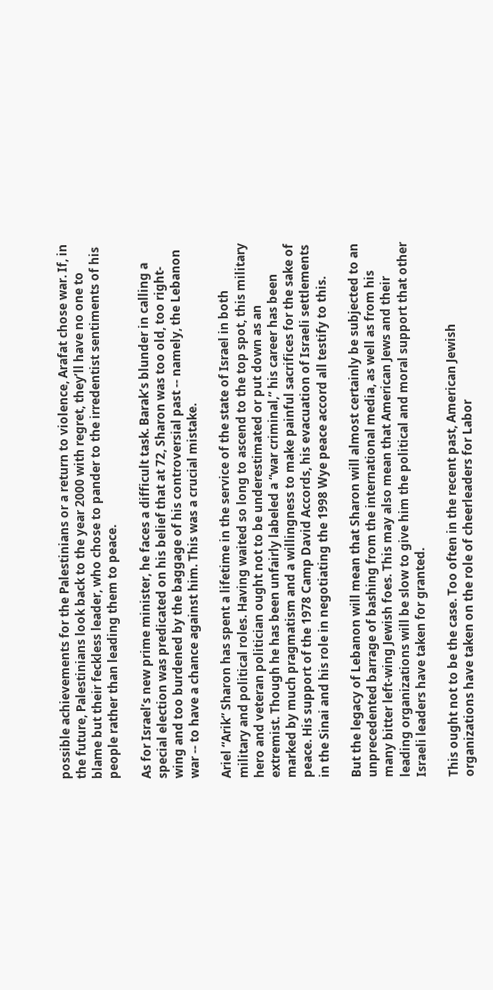possible achievements for the Palestinians or a return to violence, Arafat chose war. If, in the future, Palestinians look back to the year 2000 with regret, they’ll have no one to blame but their feckless leader, who chose to pander to the irredentist sentiments of his people rather than leading them to peace.

As for Israel’s new prime minister, he faces a difficult task. Barak’s blunder in calling a special election was predicated on his belief that at 72, Sharon was too old, too right-wing and too burdened by the baggage of his controversial past -- namely, the Lebanon war -- to have a chance against him. This was a crucial mistake.

Ariel “Arik” Sharon has spent a lifetime in the service of the state of Israel in both military and political roles. Having waited so long to ascend to the top spot, this military hero and veteran politician ought not to be underestimated or put down as an extremist. Though he has been unfairly labeled a “war criminal,” his career has been marked by much pragmatism and a willingness to make painful sacrifices for the sake of peace. His support of the 1978 Camp David Accords, his evacuation of Israeli settlements in the Sinai and his role in negotiating the 1998 Wye peace accord all testify to this.

But the legacy of Lebanon will mean that Sharon will almost certainly be subjected to an unprecedented barrage of bashing from the international media, as well as from his many bitter left-wing Jewish foes. This may also mean that American Jews and their leading organizations will be slow to give him the political and moral support that other Israeli leaders have taken for granted.

This ought not to be the case. Too often in the recent past, American Jewish organizations have taken on the role of cheerleaders for Labor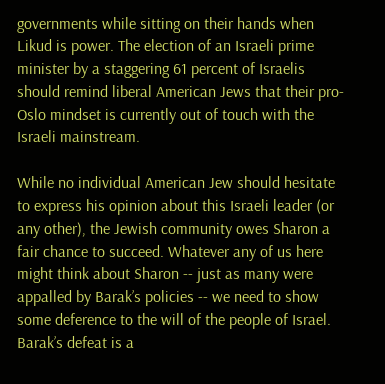governments while sitting on their hands when Likud is power. The election of an Israeli prime minister by a staggering 61 percent of Israelis should remind liberal American Jews that their pro-Oslo mindset is currently out of touch with the Israeli mainstream.

While no individual American Jew should hesitate to express his opinion about this Israeli leader (or any other), the Jewish community owes Sharon a fair chance to succeed. Whatever any of us here might think about Sharon -- just as many were appalled by Barak’s policies -- we need to show some deference to the will of the people of Israel. Barak’s defeat is a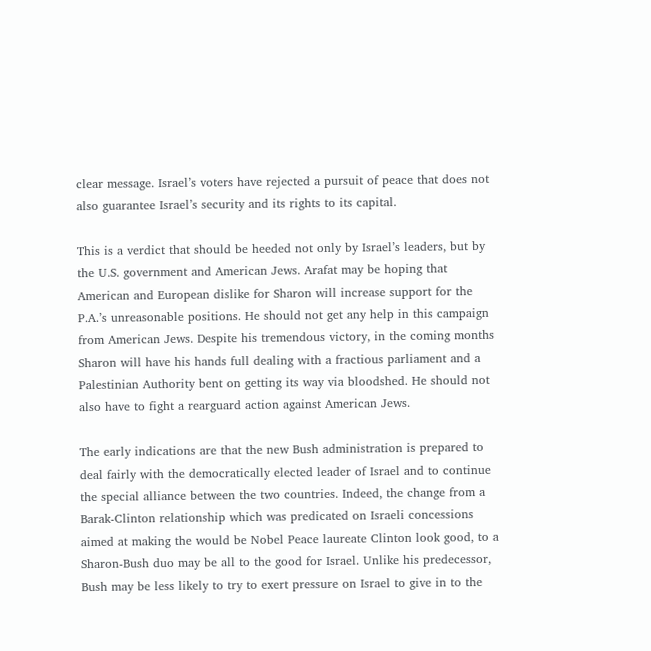clear message. Israel’s voters have rejected a pursuit of peace that does not also guarantee Israel’s security and its rights to its capital.

This is a verdict that should be heeded not only by Israel’s leaders, but by the U.S. government and American Jews. Arafat may be hoping that American and European dislike for Sharon will increase support for the P.A.’s unreasonable positions. He should not get any help in this campaign from American Jews. Despite his tremendous victory, in the coming months Sharon will have his hands full dealing with a fractious parliament and a Palestinian Authority bent on getting its way via bloodshed. He should not also have to fight a rearguard action against American Jews.

The early indications are that the new Bush administration is prepared to deal fairly with the democratically elected leader of Israel and to continue the special alliance between the two countries. Indeed, the change from a Barak-Clinton relationship which was predicated on Israeli concessions aimed at making the would be Nobel Peace laureate Clinton look good, to a Sharon-Bush duo may be all to the good for Israel. Unlike his predecessor, Bush may be less likely to try to exert pressure on Israel to give in to the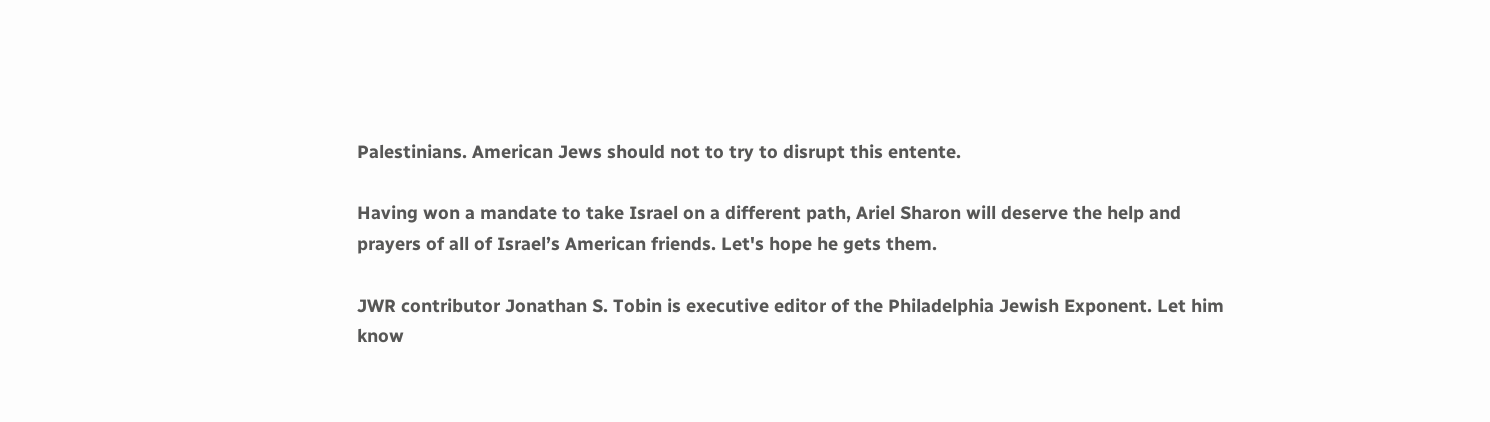Palestinians. American Jews should not to try to disrupt this entente.

Having won a mandate to take Israel on a different path, Ariel Sharon will deserve the help and prayers of all of Israel’s American friends. Let's hope he gets them.

JWR contributor Jonathan S. Tobin is executive editor of the Philadelphia Jewish Exponent. Let him know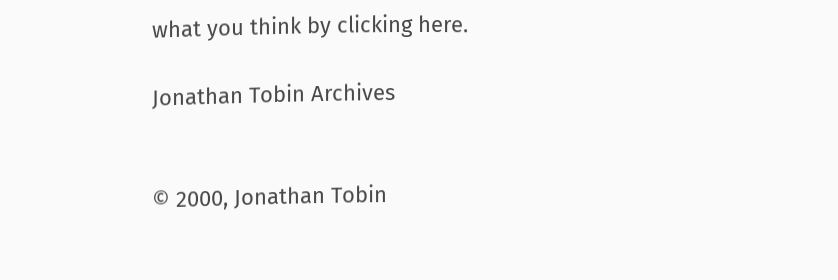what you think by clicking here.

Jonathan Tobin Archives


© 2000, Jonathan Tobin